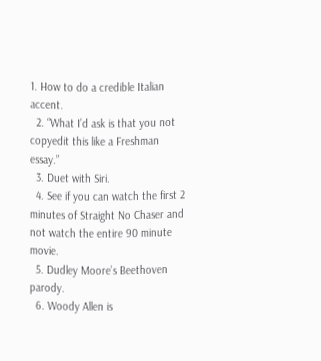1. How to do a credible Italian accent.
  2. “What I’d ask is that you not copyedit this like a Freshman essay.”
  3. Duet with Siri.
  4. See if you can watch the first 2 minutes of Straight No Chaser and not watch the entire 90 minute movie.
  5. Dudley Moore’s Beethoven parody.
  6. Woody Allen is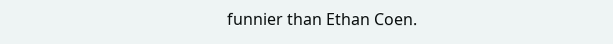funnier than Ethan Coen.